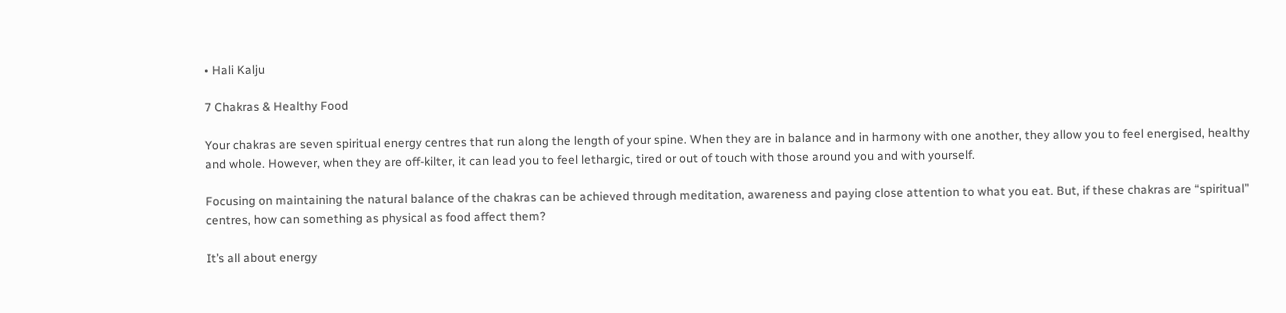• Hali Kalju

7 Chakras & Healthy Food

Your chakras are seven spiritual energy centres that run along the length of your spine. When they are in balance and in harmony with one another, they allow you to feel energised, healthy and whole. However, when they are off-kilter, it can lead you to feel lethargic, tired or out of touch with those around you and with yourself.

Focusing on maintaining the natural balance of the chakras can be achieved through meditation, awareness and paying close attention to what you eat. But, if these chakras are “spiritual” centres, how can something as physical as food affect them?

It’s all about energy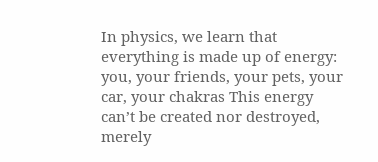In physics, we learn that everything is made up of energy: you, your friends, your pets, your car, your chakras This energy can’t be created nor destroyed, merely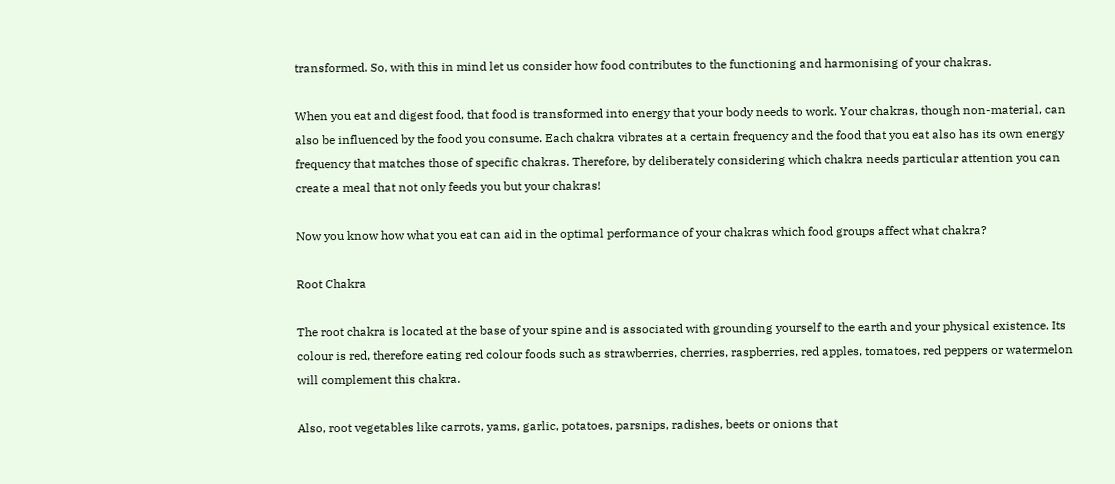transformed. So, with this in mind let us consider how food contributes to the functioning and harmonising of your chakras.

When you eat and digest food, that food is transformed into energy that your body needs to work. Your chakras, though non-material, can also be influenced by the food you consume. Each chakra vibrates at a certain frequency and the food that you eat also has its own energy frequency that matches those of specific chakras. Therefore, by deliberately considering which chakra needs particular attention you can create a meal that not only feeds you but your chakras!

Now you know how what you eat can aid in the optimal performance of your chakras which food groups affect what chakra?

Root Chakra

The root chakra is located at the base of your spine and is associated with grounding yourself to the earth and your physical existence. Its colour is red, therefore eating red colour foods such as strawberries, cherries, raspberries, red apples, tomatoes, red peppers or watermelon will complement this chakra.

Also, root vegetables like carrots, yams, garlic, potatoes, parsnips, radishes, beets or onions that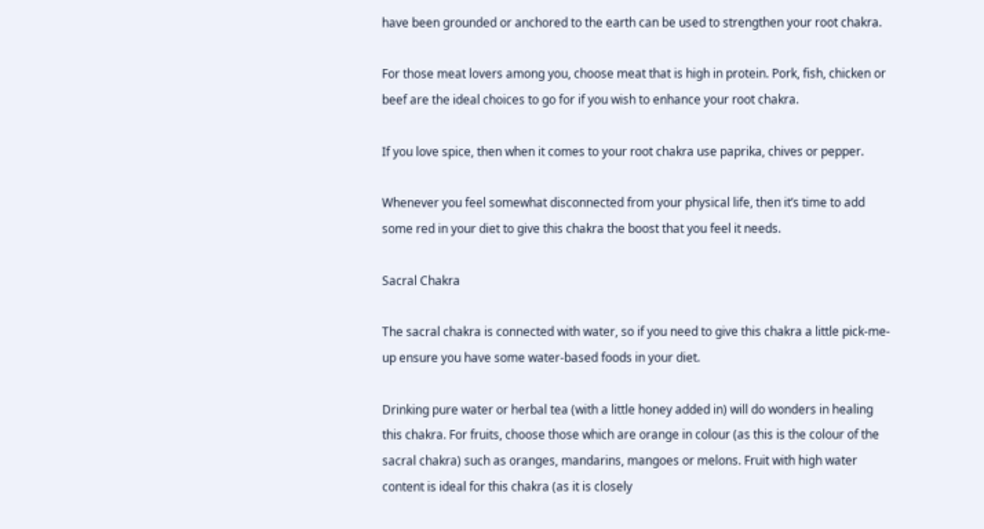have been grounded or anchored to the earth can be used to strengthen your root chakra.

For those meat lovers among you, choose meat that is high in protein. Pork, fish, chicken or beef are the ideal choices to go for if you wish to enhance your root chakra.

If you love spice, then when it comes to your root chakra use paprika, chives or pepper.

Whenever you feel somewhat disconnected from your physical life, then it’s time to add some red in your diet to give this chakra the boost that you feel it needs.

Sacral Chakra

The sacral chakra is connected with water, so if you need to give this chakra a little pick-me-up ensure you have some water-based foods in your diet.

Drinking pure water or herbal tea (with a little honey added in) will do wonders in healing this chakra. For fruits, choose those which are orange in colour (as this is the colour of the sacral chakra) such as oranges, mandarins, mangoes or melons. Fruit with high water content is ideal for this chakra (as it is closely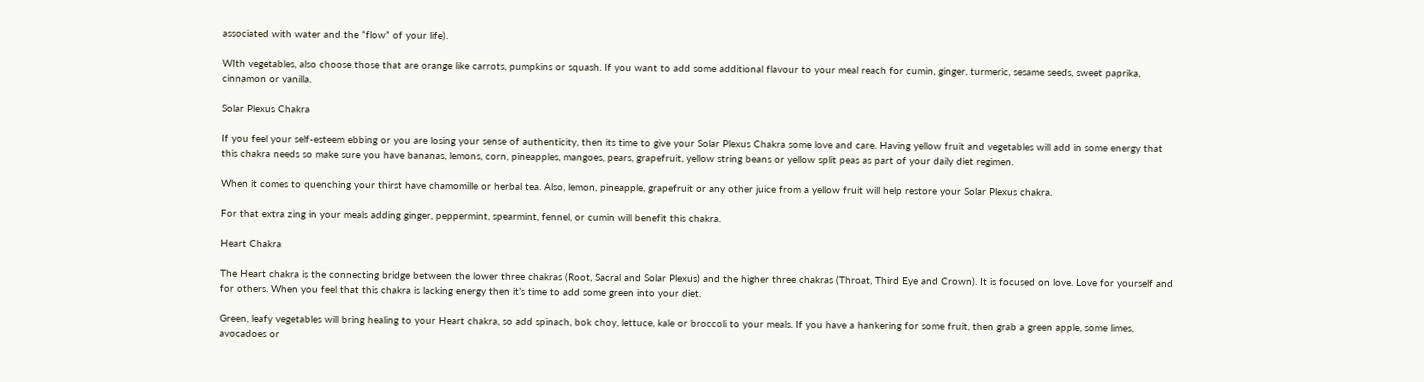associated with water and the “flow” of your life).

WIth vegetables, also choose those that are orange like carrots, pumpkins or squash. If you want to add some additional flavour to your meal reach for cumin, ginger, turmeric, sesame seeds, sweet paprika, cinnamon or vanilla.

Solar Plexus Chakra

If you feel your self-esteem ebbing or you are losing your sense of authenticity, then its time to give your Solar Plexus Chakra some love and care. Having yellow fruit and vegetables will add in some energy that this chakra needs so make sure you have bananas, lemons, corn, pineapples, mangoes, pears, grapefruit, yellow string beans or yellow split peas as part of your daily diet regimen.

When it comes to quenching your thirst have chamomille or herbal tea. Also, lemon, pineapple, grapefruit or any other juice from a yellow fruit will help restore your Solar Plexus chakra.

For that extra zing in your meals adding ginger, peppermint, spearmint, fennel, or cumin will benefit this chakra.

Heart Chakra

The Heart chakra is the connecting bridge between the lower three chakras (Root, Sacral and Solar Plexus) and the higher three chakras (Throat, Third Eye and Crown). It is focused on love. Love for yourself and for others. When you feel that this chakra is lacking energy then it’s time to add some green into your diet.

Green, leafy vegetables will bring healing to your Heart chakra, so add spinach, bok choy, lettuce, kale or broccoli to your meals. If you have a hankering for some fruit, then grab a green apple, some limes, avocadoes or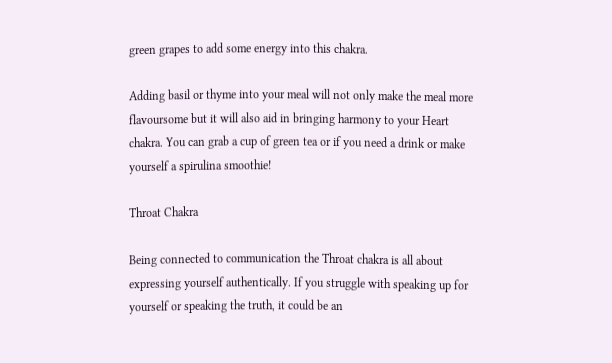green grapes to add some energy into this chakra.

Adding basil or thyme into your meal will not only make the meal more flavoursome but it will also aid in bringing harmony to your Heart chakra. You can grab a cup of green tea or if you need a drink or make yourself a spirulina smoothie!

Throat Chakra

Being connected to communication the Throat chakra is all about expressing yourself authentically. If you struggle with speaking up for yourself or speaking the truth, it could be an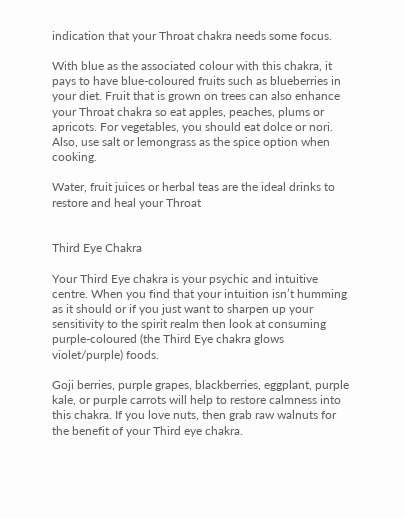indication that your Throat chakra needs some focus.

With blue as the associated colour with this chakra, it pays to have blue-coloured fruits such as blueberries in your diet. Fruit that is grown on trees can also enhance your Throat chakra so eat apples, peaches, plums or apricots. For vegetables, you should eat dolce or nori. Also, use salt or lemongrass as the spice option when cooking.

Water, fruit juices or herbal teas are the ideal drinks to restore and heal your Throat


Third Eye Chakra

Your Third Eye chakra is your psychic and intuitive centre. When you find that your intuition isn’t humming as it should or if you just want to sharpen up your sensitivity to the spirit realm then look at consuming purple-coloured (the Third Eye chakra glows violet/purple) foods.

Goji berries, purple grapes, blackberries, eggplant, purple kale, or purple carrots will help to restore calmness into this chakra. If you love nuts, then grab raw walnuts for the benefit of your Third eye chakra.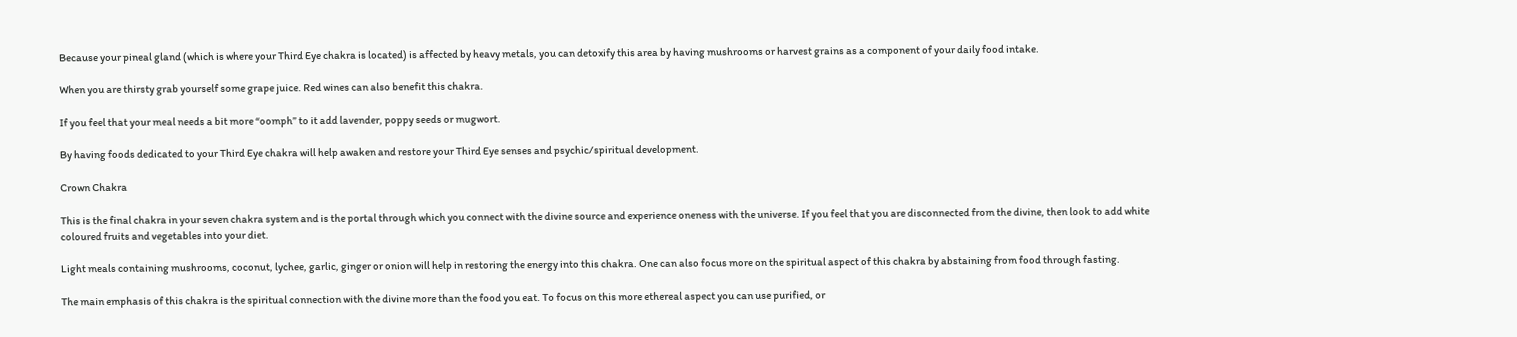Because your pineal gland (which is where your Third Eye chakra is located) is affected by heavy metals, you can detoxify this area by having mushrooms or harvest grains as a component of your daily food intake.

When you are thirsty grab yourself some grape juice. Red wines can also benefit this chakra.

If you feel that your meal needs a bit more “oomph” to it add lavender, poppy seeds or mugwort.

By having foods dedicated to your Third Eye chakra will help awaken and restore your Third Eye senses and psychic/spiritual development.

Crown Chakra

This is the final chakra in your seven chakra system and is the portal through which you connect with the divine source and experience oneness with the universe. If you feel that you are disconnected from the divine, then look to add white coloured fruits and vegetables into your diet.

Light meals containing mushrooms, coconut, lychee, garlic, ginger or onion will help in restoring the energy into this chakra. One can also focus more on the spiritual aspect of this chakra by abstaining from food through fasting.

The main emphasis of this chakra is the spiritual connection with the divine more than the food you eat. To focus on this more ethereal aspect you can use purified, or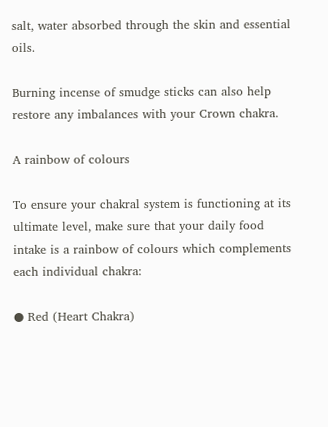salt, water absorbed through the skin and essential oils.

Burning incense of smudge sticks can also help restore any imbalances with your Crown chakra.

A rainbow of colours

To ensure your chakral system is functioning at its ultimate level, make sure that your daily food intake is a rainbow of colours which complements each individual chakra:

● Red (Heart Chakra)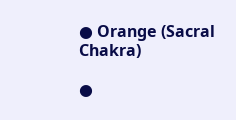● Orange (Sacral Chakra)

●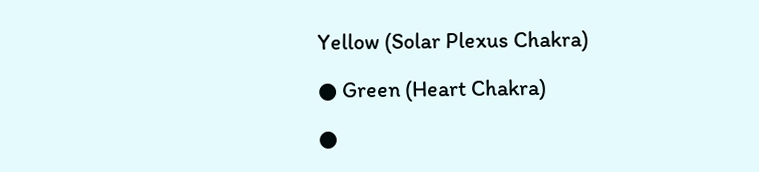Yellow (Solar Plexus Chakra)

● Green (Heart Chakra)

●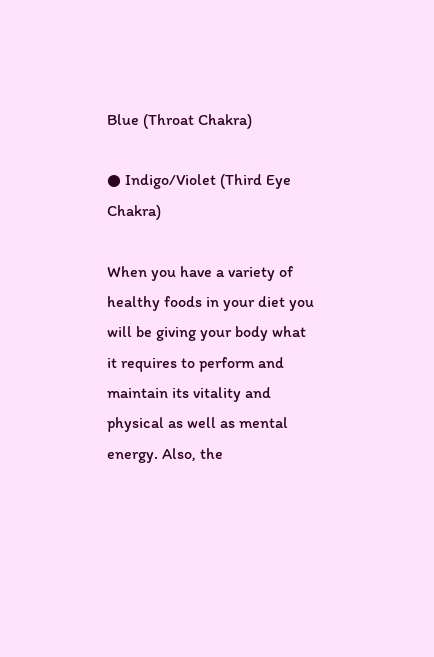Blue (Throat Chakra)

● Indigo/Violet (Third Eye Chakra)

When you have a variety of healthy foods in your diet you will be giving your body what it requires to perform and maintain its vitality and physical as well as mental energy. Also, the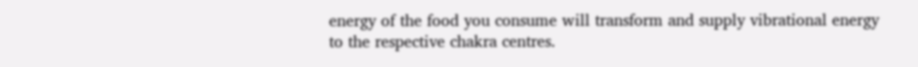energy of the food you consume will transform and supply vibrational energy to the respective chakra centres.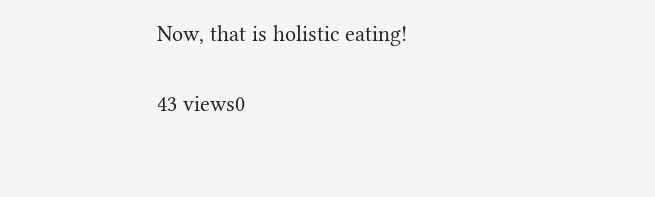Now, that is holistic eating!

43 views0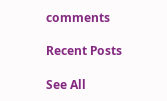comments

Recent Posts

See All